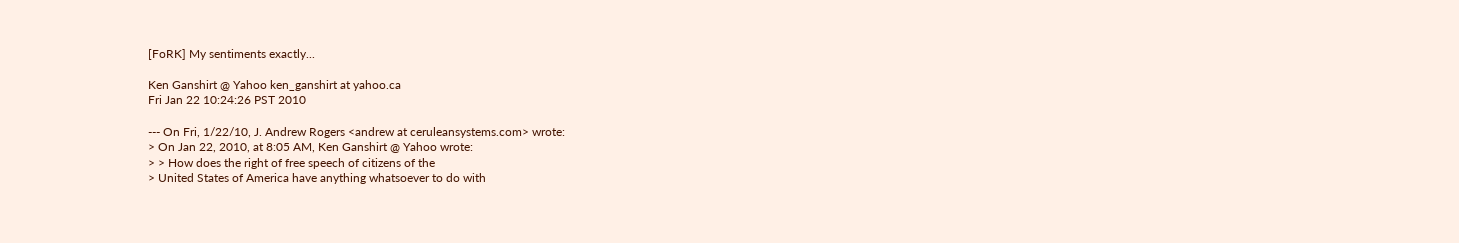[FoRK] My sentiments exactly...

Ken Ganshirt @ Yahoo ken_ganshirt at yahoo.ca
Fri Jan 22 10:24:26 PST 2010

--- On Fri, 1/22/10, J. Andrew Rogers <andrew at ceruleansystems.com> wrote:
> On Jan 22, 2010, at 8:05 AM, Ken Ganshirt @ Yahoo wrote:
> > How does the right of free speech of citizens of the
> United States of America have anything whatsoever to do with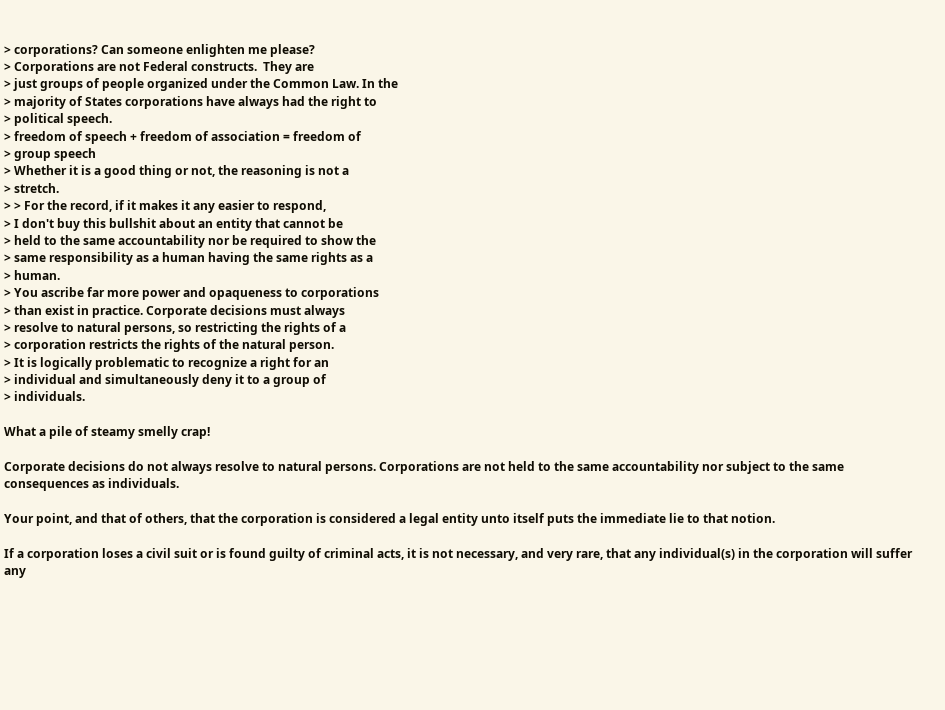> corporations? Can someone enlighten me please?
> Corporations are not Federal constructs.  They are
> just groups of people organized under the Common Law. In the
> majority of States corporations have always had the right to
> political speech.
> freedom of speech + freedom of association = freedom of
> group speech
> Whether it is a good thing or not, the reasoning is not a
> stretch.
> > For the record, if it makes it any easier to respond,
> I don't buy this bullshit about an entity that cannot be
> held to the same accountability nor be required to show the
> same responsibility as a human having the same rights as a
> human.
> You ascribe far more power and opaqueness to corporations
> than exist in practice. Corporate decisions must always
> resolve to natural persons, so restricting the rights of a
> corporation restricts the rights of the natural person.
> It is logically problematic to recognize a right for an
> individual and simultaneously deny it to a group of
> individuals.

What a pile of steamy smelly crap!

Corporate decisions do not always resolve to natural persons. Corporations are not held to the same accountability nor subject to the same consequences as individuals.

Your point, and that of others, that the corporation is considered a legal entity unto itself puts the immediate lie to that notion.

If a corporation loses a civil suit or is found guilty of criminal acts, it is not necessary, and very rare, that any individual(s) in the corporation will suffer any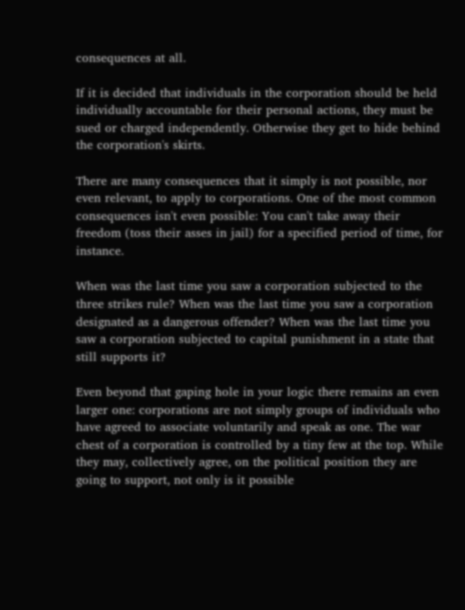consequences at all.

If it is decided that individuals in the corporation should be held individually accountable for their personal actions, they must be sued or charged independently. Otherwise they get to hide behind the corporation's skirts.

There are many consequences that it simply is not possible, nor even relevant, to apply to corporations. One of the most common consequences isn't even possible: You can't take away their freedom (toss their asses in jail) for a specified period of time, for instance.

When was the last time you saw a corporation subjected to the three strikes rule? When was the last time you saw a corporation designated as a dangerous offender? When was the last time you saw a corporation subjected to capital punishment in a state that still supports it?

Even beyond that gaping hole in your logic there remains an even larger one: corporations are not simply groups of individuals who have agreed to associate voluntarily and speak as one. The war chest of a corporation is controlled by a tiny few at the top. While they may, collectively agree, on the political position they are going to support, not only is it possible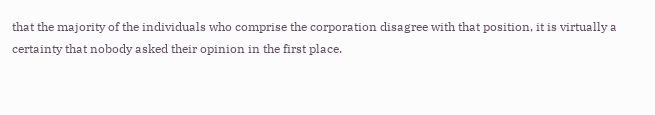that the majority of the individuals who comprise the corporation disagree with that position, it is virtually a certainty that nobody asked their opinion in the first place.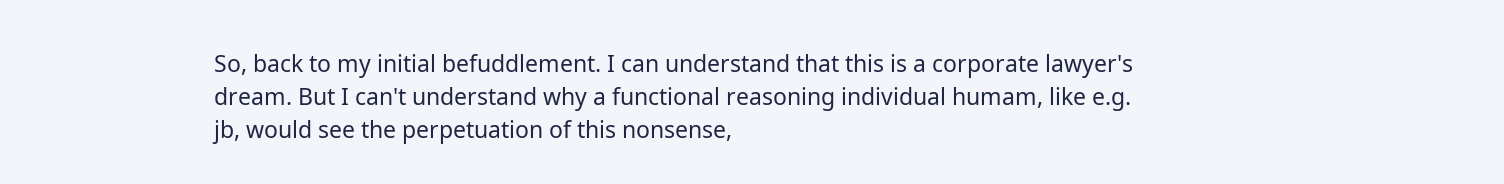So, back to my initial befuddlement. I can understand that this is a corporate lawyer's dream. But I can't understand why a functional reasoning individual humam, like e.g. jb, would see the perpetuation of this nonsense,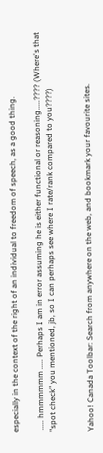especially in the context of the right of an individual to freedom of speech, as a good thing.

 ..... hmmmmmm ..... Perhaps I am in error assuming he is either functional or reasoning.....???? (Where's that "spot check" you mentioned, jb, so I can perhaps see where I rate/rank compared to you????)


Yahoo! Canada Toolbar: Search from anywhere on the web, and bookmark your favourite sites.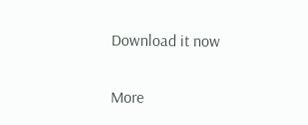Download it now

More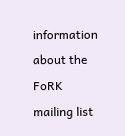information about the FoRK mailing list